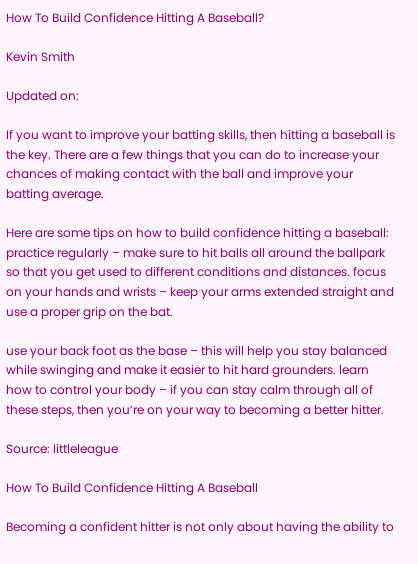How To Build Confidence Hitting A Baseball?

Kevin Smith

Updated on:

If you want to improve your batting skills, then hitting a baseball is the key. There are a few things that you can do to increase your chances of making contact with the ball and improve your batting average.

Here are some tips on how to build confidence hitting a baseball: practice regularly – make sure to hit balls all around the ballpark so that you get used to different conditions and distances. focus on your hands and wrists – keep your arms extended straight and use a proper grip on the bat.

use your back foot as the base – this will help you stay balanced while swinging and make it easier to hit hard grounders. learn how to control your body – if you can stay calm through all of these steps, then you’re on your way to becoming a better hitter.

Source: littleleague

How To Build Confidence Hitting A Baseball

Becoming a confident hitter is not only about having the ability to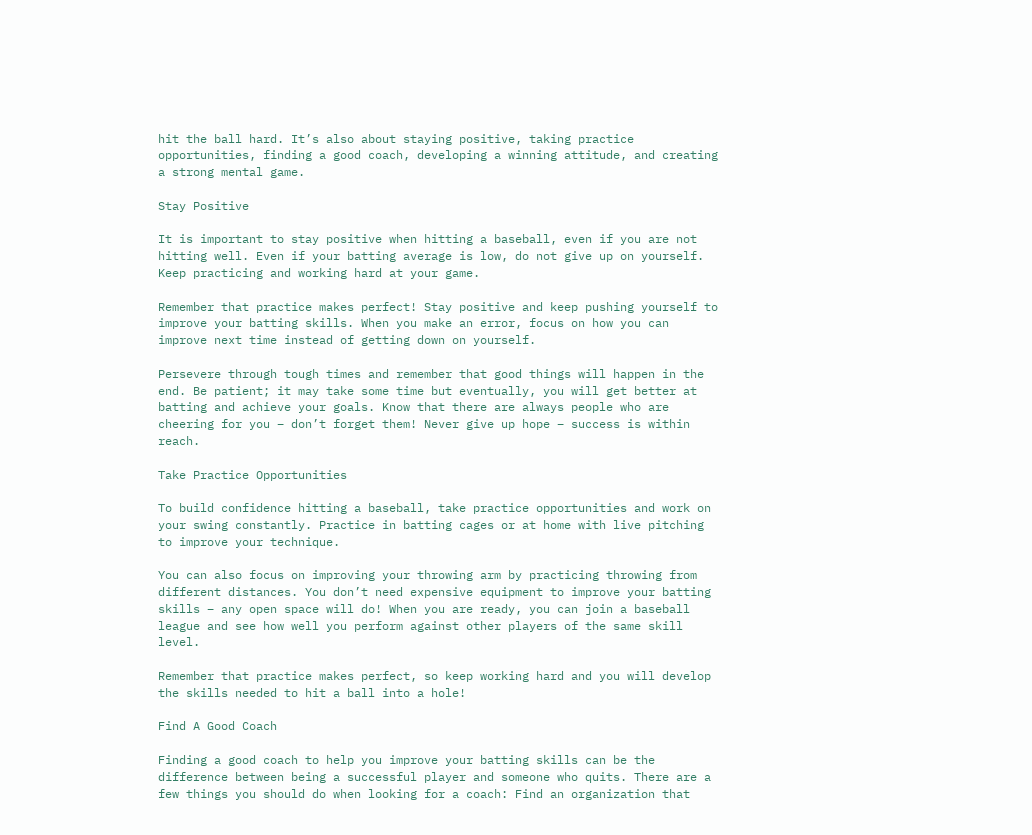hit the ball hard. It’s also about staying positive, taking practice opportunities, finding a good coach, developing a winning attitude, and creating a strong mental game.

Stay Positive

It is important to stay positive when hitting a baseball, even if you are not hitting well. Even if your batting average is low, do not give up on yourself. Keep practicing and working hard at your game.

Remember that practice makes perfect! Stay positive and keep pushing yourself to improve your batting skills. When you make an error, focus on how you can improve next time instead of getting down on yourself.

Persevere through tough times and remember that good things will happen in the end. Be patient; it may take some time but eventually, you will get better at batting and achieve your goals. Know that there are always people who are cheering for you – don’t forget them! Never give up hope – success is within reach.

Take Practice Opportunities

To build confidence hitting a baseball, take practice opportunities and work on your swing constantly. Practice in batting cages or at home with live pitching to improve your technique.

You can also focus on improving your throwing arm by practicing throwing from different distances. You don’t need expensive equipment to improve your batting skills – any open space will do! When you are ready, you can join a baseball league and see how well you perform against other players of the same skill level.

Remember that practice makes perfect, so keep working hard and you will develop the skills needed to hit a ball into a hole!

Find A Good Coach

Finding a good coach to help you improve your batting skills can be the difference between being a successful player and someone who quits. There are a few things you should do when looking for a coach: Find an organization that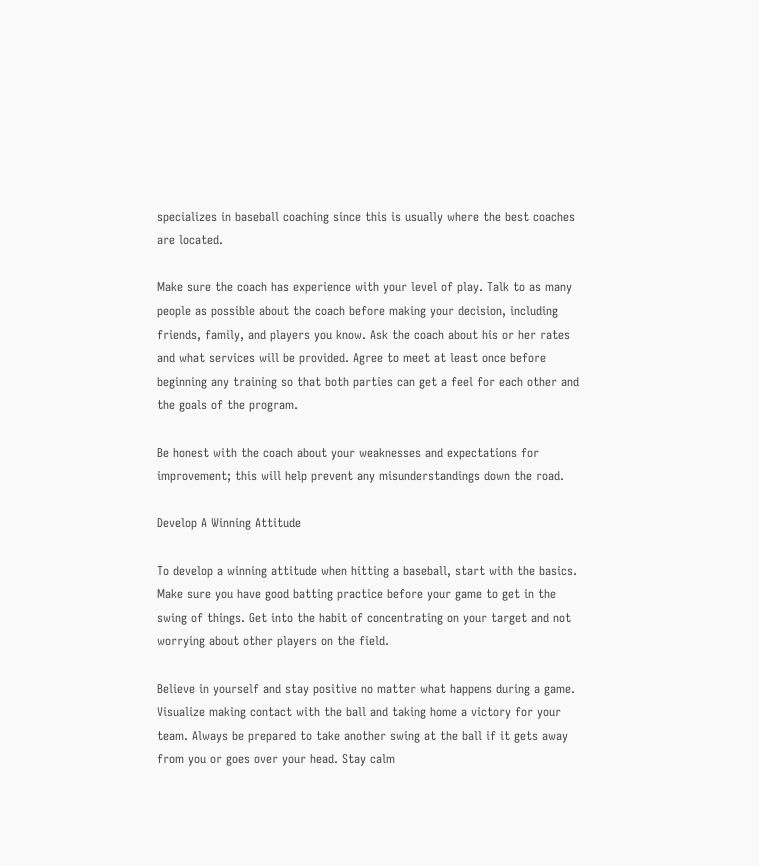specializes in baseball coaching since this is usually where the best coaches are located.

Make sure the coach has experience with your level of play. Talk to as many people as possible about the coach before making your decision, including friends, family, and players you know. Ask the coach about his or her rates and what services will be provided. Agree to meet at least once before beginning any training so that both parties can get a feel for each other and the goals of the program.

Be honest with the coach about your weaknesses and expectations for improvement; this will help prevent any misunderstandings down the road.

Develop A Winning Attitude

To develop a winning attitude when hitting a baseball, start with the basics. Make sure you have good batting practice before your game to get in the swing of things. Get into the habit of concentrating on your target and not worrying about other players on the field.

Believe in yourself and stay positive no matter what happens during a game. Visualize making contact with the ball and taking home a victory for your team. Always be prepared to take another swing at the ball if it gets away from you or goes over your head. Stay calm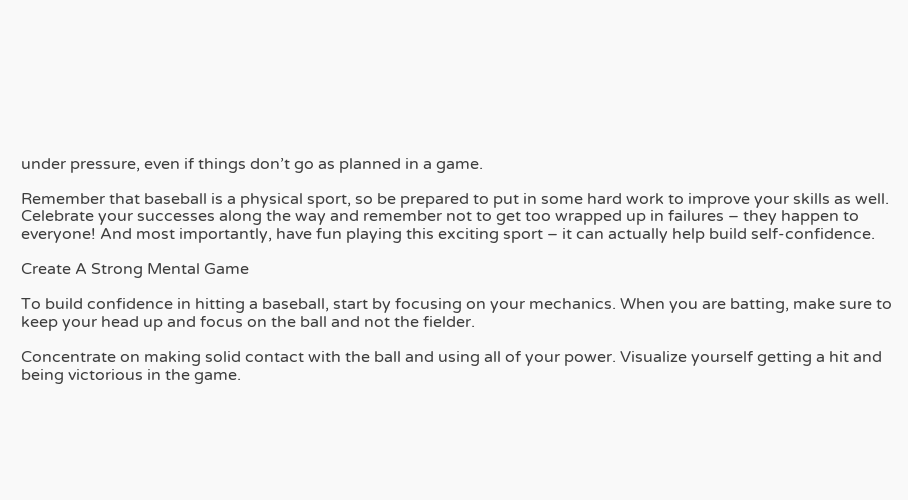under pressure, even if things don’t go as planned in a game.

Remember that baseball is a physical sport, so be prepared to put in some hard work to improve your skills as well. Celebrate your successes along the way and remember not to get too wrapped up in failures – they happen to everyone! And most importantly, have fun playing this exciting sport – it can actually help build self-confidence.

Create A Strong Mental Game

To build confidence in hitting a baseball, start by focusing on your mechanics. When you are batting, make sure to keep your head up and focus on the ball and not the fielder.

Concentrate on making solid contact with the ball and using all of your power. Visualize yourself getting a hit and being victorious in the game.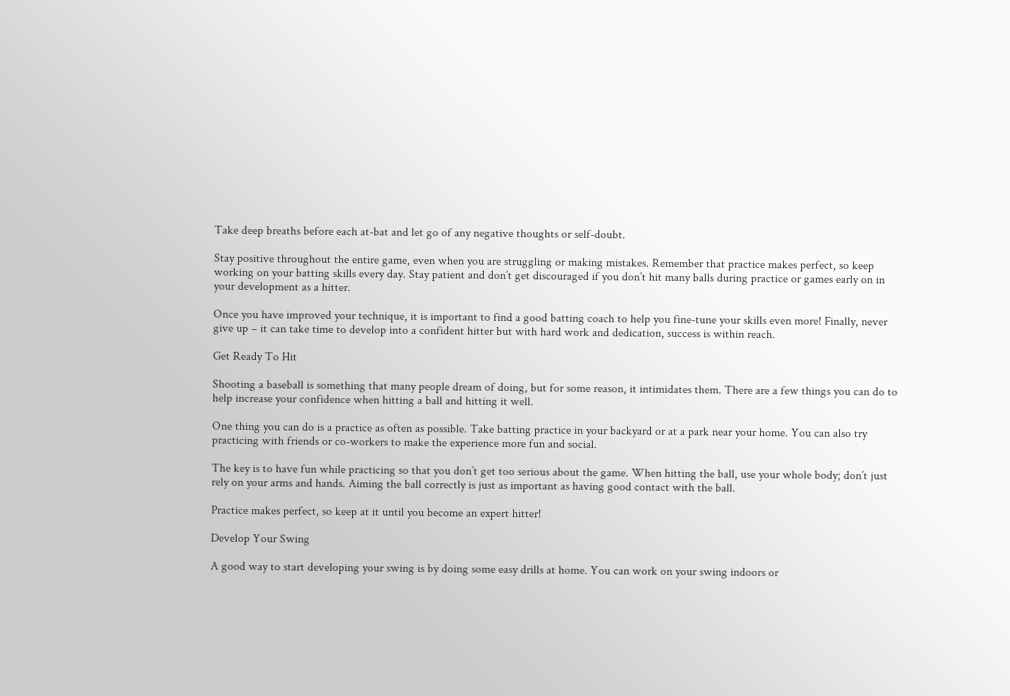Take deep breaths before each at-bat and let go of any negative thoughts or self-doubt.

Stay positive throughout the entire game, even when you are struggling or making mistakes. Remember that practice makes perfect, so keep working on your batting skills every day. Stay patient and don’t get discouraged if you don’t hit many balls during practice or games early on in your development as a hitter.

Once you have improved your technique, it is important to find a good batting coach to help you fine-tune your skills even more! Finally, never give up – it can take time to develop into a confident hitter but with hard work and dedication, success is within reach.

Get Ready To Hit

Shooting a baseball is something that many people dream of doing, but for some reason, it intimidates them. There are a few things you can do to help increase your confidence when hitting a ball and hitting it well.

One thing you can do is a practice as often as possible. Take batting practice in your backyard or at a park near your home. You can also try practicing with friends or co-workers to make the experience more fun and social.

The key is to have fun while practicing so that you don’t get too serious about the game. When hitting the ball, use your whole body; don’t just rely on your arms and hands. Aiming the ball correctly is just as important as having good contact with the ball.

Practice makes perfect, so keep at it until you become an expert hitter!

Develop Your Swing

A good way to start developing your swing is by doing some easy drills at home. You can work on your swing indoors or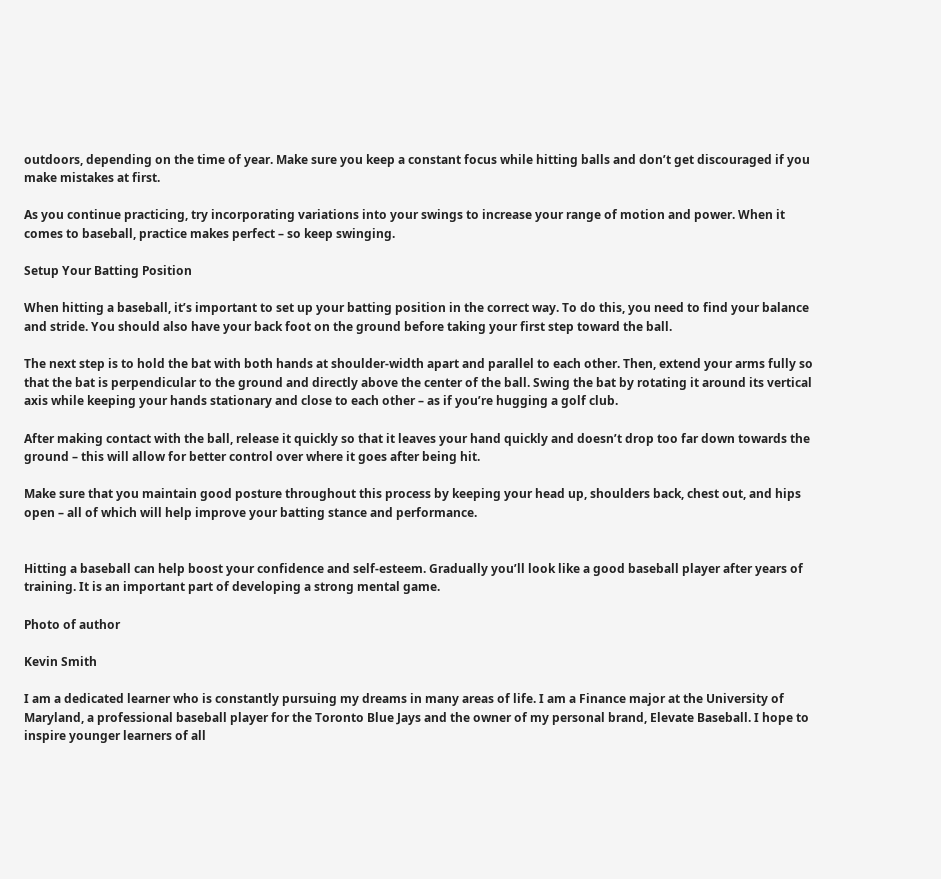outdoors, depending on the time of year. Make sure you keep a constant focus while hitting balls and don’t get discouraged if you make mistakes at first.

As you continue practicing, try incorporating variations into your swings to increase your range of motion and power. When it comes to baseball, practice makes perfect – so keep swinging.

Setup Your Batting Position

When hitting a baseball, it’s important to set up your batting position in the correct way. To do this, you need to find your balance and stride. You should also have your back foot on the ground before taking your first step toward the ball.

The next step is to hold the bat with both hands at shoulder-width apart and parallel to each other. Then, extend your arms fully so that the bat is perpendicular to the ground and directly above the center of the ball. Swing the bat by rotating it around its vertical axis while keeping your hands stationary and close to each other – as if you’re hugging a golf club.

After making contact with the ball, release it quickly so that it leaves your hand quickly and doesn’t drop too far down towards the ground – this will allow for better control over where it goes after being hit.

Make sure that you maintain good posture throughout this process by keeping your head up, shoulders back, chest out, and hips open – all of which will help improve your batting stance and performance.


Hitting a baseball can help boost your confidence and self-esteem. Gradually you’ll look like a good baseball player after years of training. It is an important part of developing a strong mental game.

Photo of author

Kevin Smith

I am a dedicated learner who is constantly pursuing my dreams in many areas of life. I am a Finance major at the University of Maryland, a professional baseball player for the Toronto Blue Jays and the owner of my personal brand, Elevate Baseball. I hope to inspire younger learners of all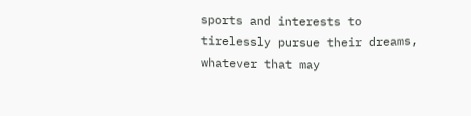sports and interests to tirelessly pursue their dreams, whatever that may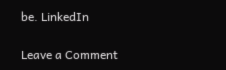be. LinkedIn

Leave a Comment